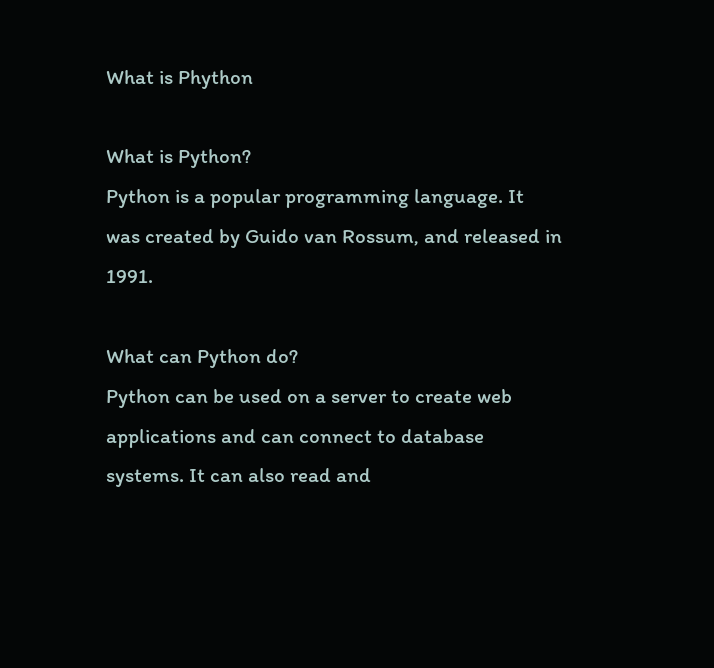What is Phython

What is Python?
Python is a popular programming language. It was created by Guido van Rossum, and released in 1991.

What can Python do?
Python can be used on a server to create web applications and can connect to database systems. It can also read and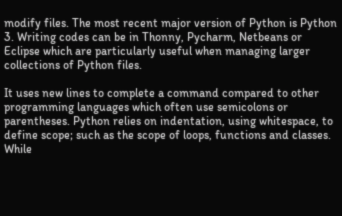modify files. The most recent major version of Python is Python 3. Writing codes can be in Thonny, Pycharm, Netbeans or Eclipse which are particularly useful when managing larger collections of Python files.

It uses new lines to complete a command compared to other programming languages which often use semicolons or parentheses. Python relies on indentation, using whitespace, to define scope; such as the scope of loops, functions and classes. While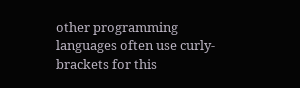other programming languages often use curly-brackets for this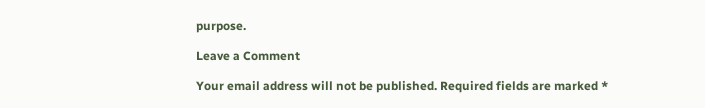purpose.

Leave a Comment

Your email address will not be published. Required fields are marked *